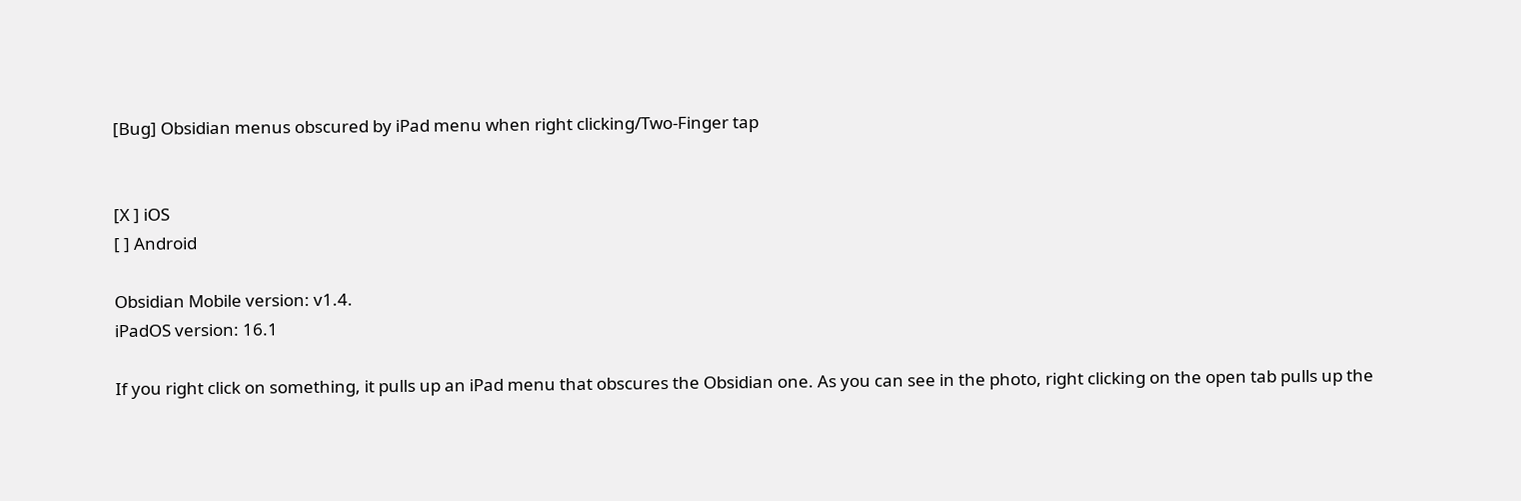[Bug] Obsidian menus obscured by iPad menu when right clicking/Two-Finger tap


[X ] iOS
[ ] Android

Obsidian Mobile version: v1.4.
iPadOS version: 16.1

If you right click on something, it pulls up an iPad menu that obscures the Obsidian one. As you can see in the photo, right clicking on the open tab pulls up the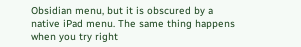Obsidian menu, but it is obscured by a native iPad menu. The same thing happens when you try right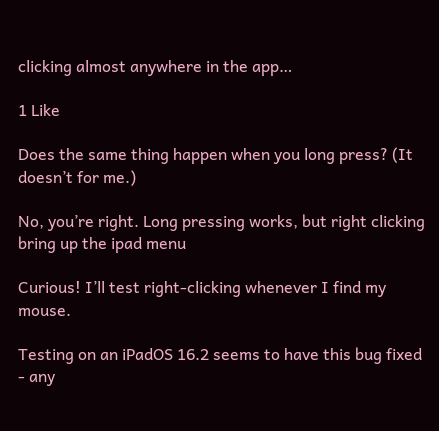clicking almost anywhere in the app…

1 Like

Does the same thing happen when you long press? (It doesn’t for me.)

No, you’re right. Long pressing works, but right clicking bring up the ipad menu

Curious! I’ll test right-clicking whenever I find my mouse.

Testing on an iPadOS 16.2 seems to have this bug fixed - any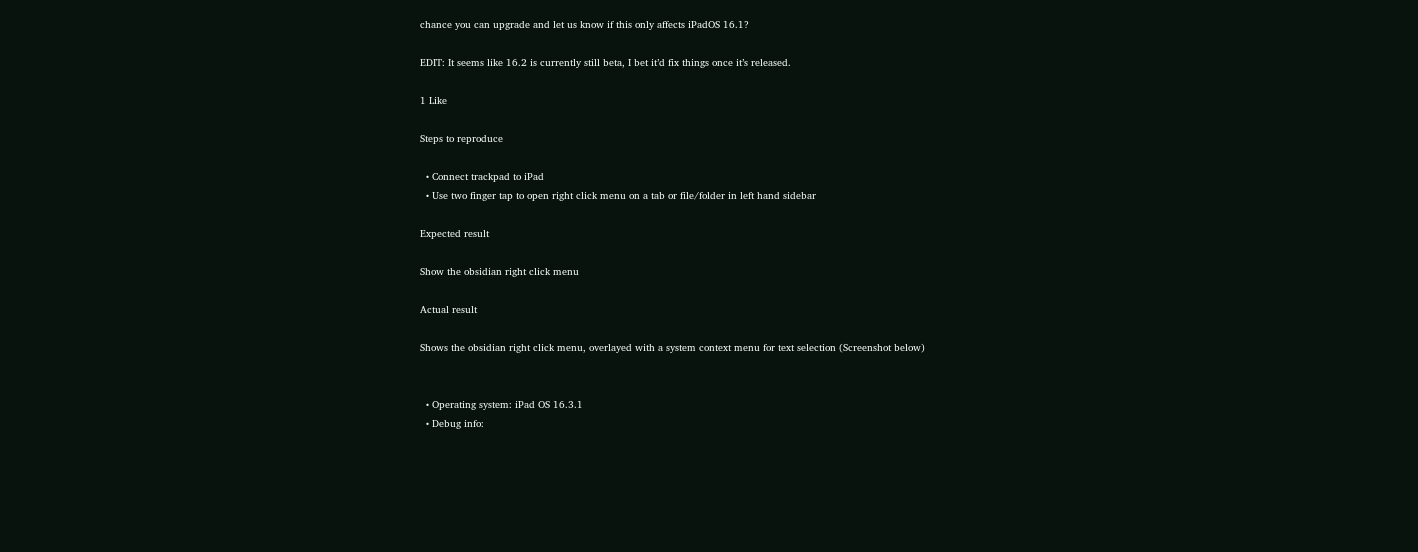chance you can upgrade and let us know if this only affects iPadOS 16.1?

EDIT: It seems like 16.2 is currently still beta, I bet it’d fix things once it’s released.

1 Like

Steps to reproduce

  • Connect trackpad to iPad
  • Use two finger tap to open right click menu on a tab or file/folder in left hand sidebar

Expected result

Show the obsidian right click menu

Actual result

Shows the obsidian right click menu, overlayed with a system context menu for text selection (Screenshot below)


  • Operating system: iPad OS 16.3.1
  • Debug info: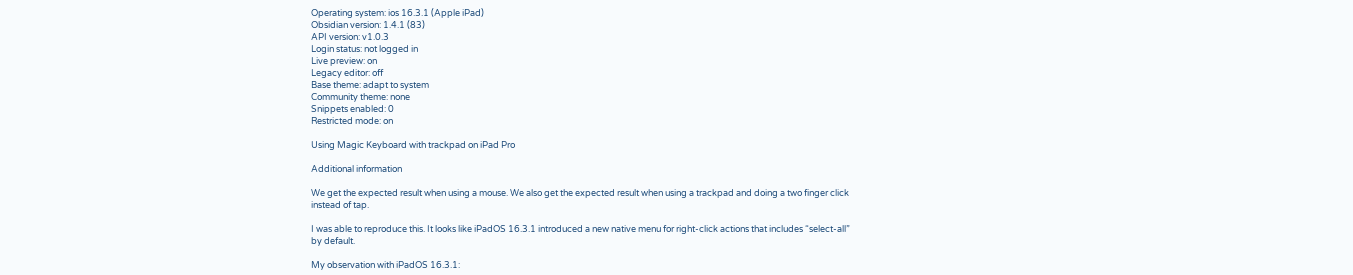Operating system: ios 16.3.1 (Apple iPad)
Obsidian version: 1.4.1 (83)
API version: v1.0.3
Login status: not logged in
Live preview: on
Legacy editor: off
Base theme: adapt to system
Community theme: none
Snippets enabled: 0
Restricted mode: on

Using Magic Keyboard with trackpad on iPad Pro

Additional information

We get the expected result when using a mouse. We also get the expected result when using a trackpad and doing a two finger click instead of tap.

I was able to reproduce this. It looks like iPadOS 16.3.1 introduced a new native menu for right-click actions that includes “select-all” by default.

My observation with iPadOS 16.3.1: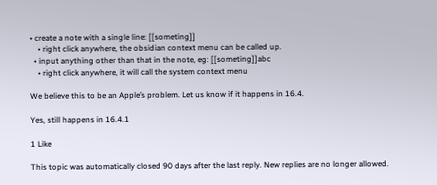• create a note with a single line: [[someting]]
    • right click anywhere, the obsidian context menu can be called up.
  • input anything other than that in the note, eg: [[someting]]abc
    • right click anywhere, it will call the system context menu

We believe this to be an Apple’s problem. Let us know if it happens in 16.4.

Yes, still happens in 16.4.1

1 Like

This topic was automatically closed 90 days after the last reply. New replies are no longer allowed.